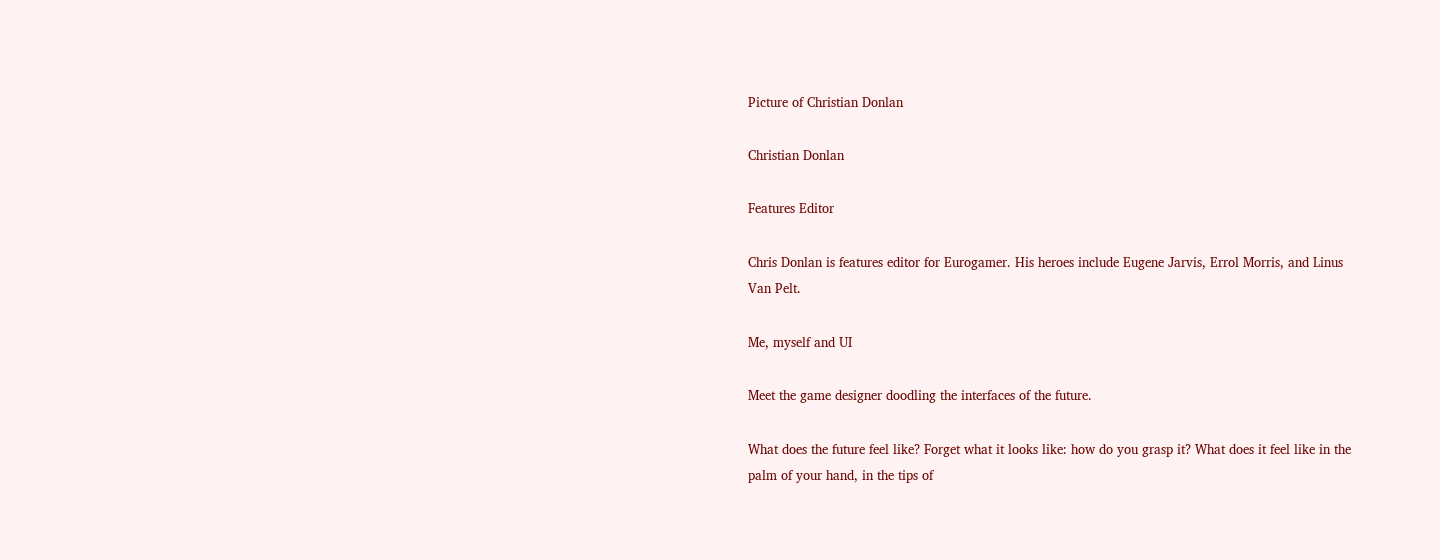Picture of Christian Donlan

Christian Donlan

Features Editor

Chris Donlan is features editor for Eurogamer. His heroes include Eugene Jarvis, Errol Morris, and Linus Van Pelt.

Me, myself and UI

Meet the game designer doodling the interfaces of the future.

What does the future feel like? Forget what it looks like: how do you grasp it? What does it feel like in the palm of your hand, in the tips of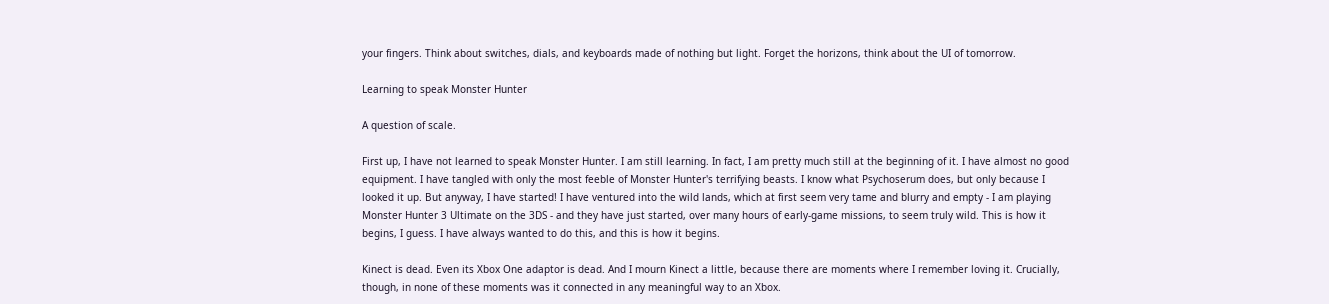your fingers. Think about switches, dials, and keyboards made of nothing but light. Forget the horizons, think about the UI of tomorrow.

Learning to speak Monster Hunter

A question of scale.

First up, I have not learned to speak Monster Hunter. I am still learning. In fact, I am pretty much still at the beginning of it. I have almost no good equipment. I have tangled with only the most feeble of Monster Hunter's terrifying beasts. I know what Psychoserum does, but only because I looked it up. But anyway, I have started! I have ventured into the wild lands, which at first seem very tame and blurry and empty - I am playing Monster Hunter 3 Ultimate on the 3DS - and they have just started, over many hours of early-game missions, to seem truly wild. This is how it begins, I guess. I have always wanted to do this, and this is how it begins.

Kinect is dead. Even its Xbox One adaptor is dead. And I mourn Kinect a little, because there are moments where I remember loving it. Crucially, though, in none of these moments was it connected in any meaningful way to an Xbox.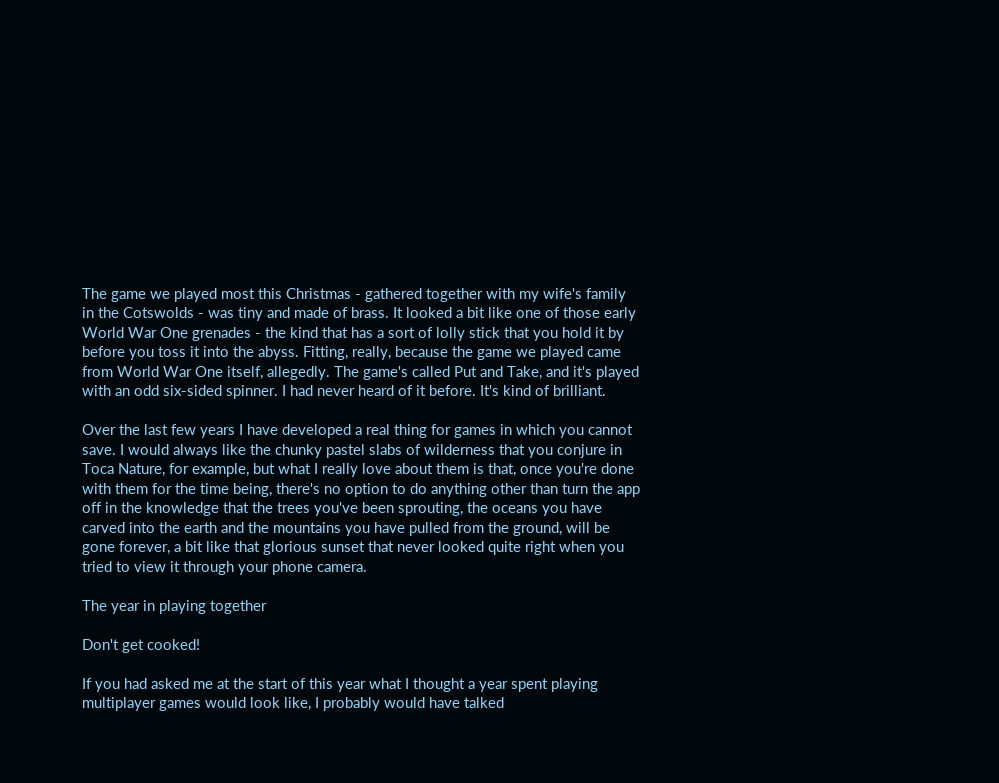The game we played most this Christmas - gathered together with my wife's family in the Cotswolds - was tiny and made of brass. It looked a bit like one of those early World War One grenades - the kind that has a sort of lolly stick that you hold it by before you toss it into the abyss. Fitting, really, because the game we played came from World War One itself, allegedly. The game's called Put and Take, and it's played with an odd six-sided spinner. I had never heard of it before. It's kind of brilliant.

Over the last few years I have developed a real thing for games in which you cannot save. I would always like the chunky pastel slabs of wilderness that you conjure in Toca Nature, for example, but what I really love about them is that, once you're done with them for the time being, there's no option to do anything other than turn the app off in the knowledge that the trees you've been sprouting, the oceans you have carved into the earth and the mountains you have pulled from the ground, will be gone forever, a bit like that glorious sunset that never looked quite right when you tried to view it through your phone camera.

The year in playing together

Don't get cooked!

If you had asked me at the start of this year what I thought a year spent playing multiplayer games would look like, I probably would have talked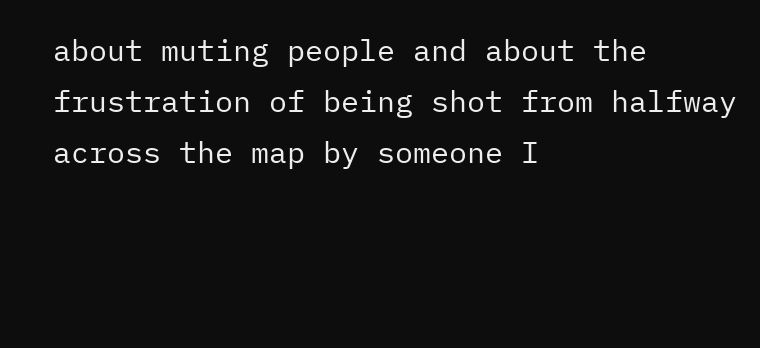about muting people and about the frustration of being shot from halfway across the map by someone I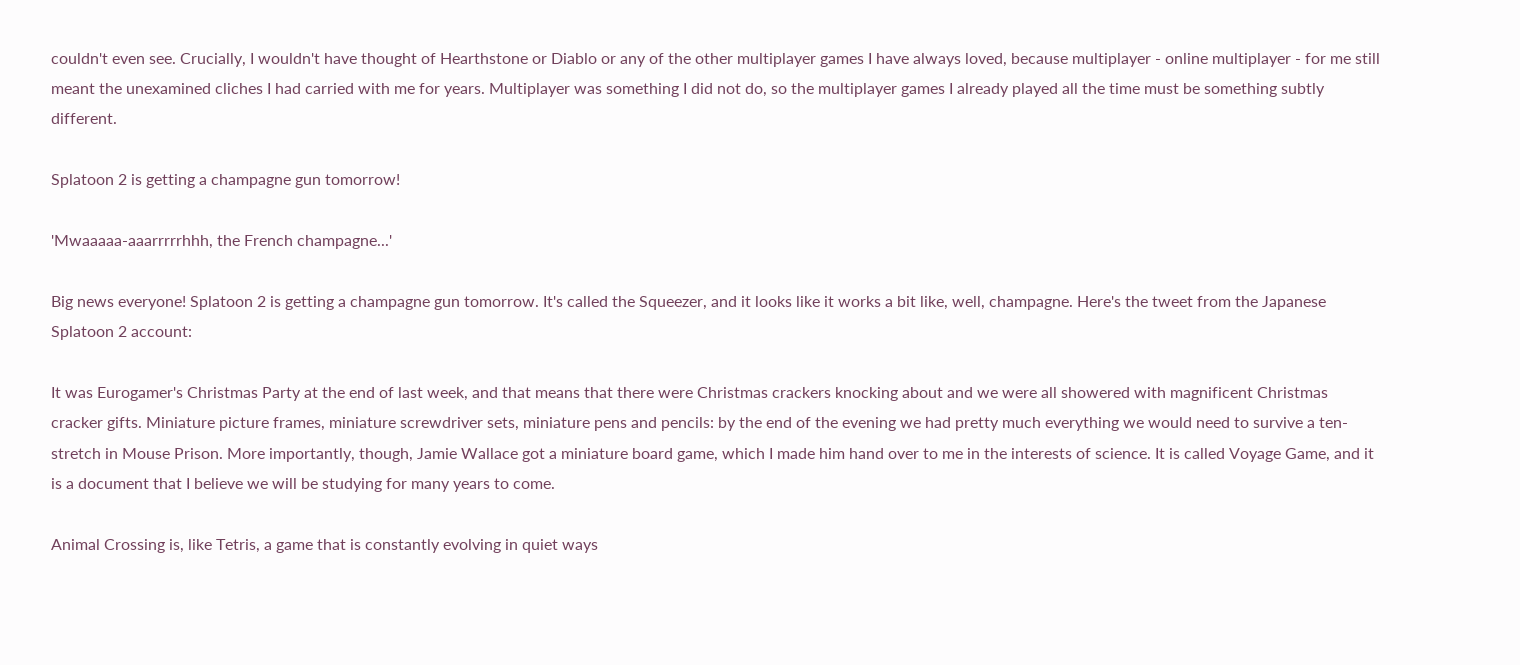couldn't even see. Crucially, I wouldn't have thought of Hearthstone or Diablo or any of the other multiplayer games I have always loved, because multiplayer - online multiplayer - for me still meant the unexamined cliches I had carried with me for years. Multiplayer was something I did not do, so the multiplayer games I already played all the time must be something subtly different.

Splatoon 2 is getting a champagne gun tomorrow!

'Mwaaaaa-aaarrrrrhhh, the French champagne...'

Big news everyone! Splatoon 2 is getting a champagne gun tomorrow. It's called the Squeezer, and it looks like it works a bit like, well, champagne. Here's the tweet from the Japanese Splatoon 2 account:

It was Eurogamer's Christmas Party at the end of last week, and that means that there were Christmas crackers knocking about and we were all showered with magnificent Christmas cracker gifts. Miniature picture frames, miniature screwdriver sets, miniature pens and pencils: by the end of the evening we had pretty much everything we would need to survive a ten-stretch in Mouse Prison. More importantly, though, Jamie Wallace got a miniature board game, which I made him hand over to me in the interests of science. It is called Voyage Game, and it is a document that I believe we will be studying for many years to come.

Animal Crossing is, like Tetris, a game that is constantly evolving in quiet ways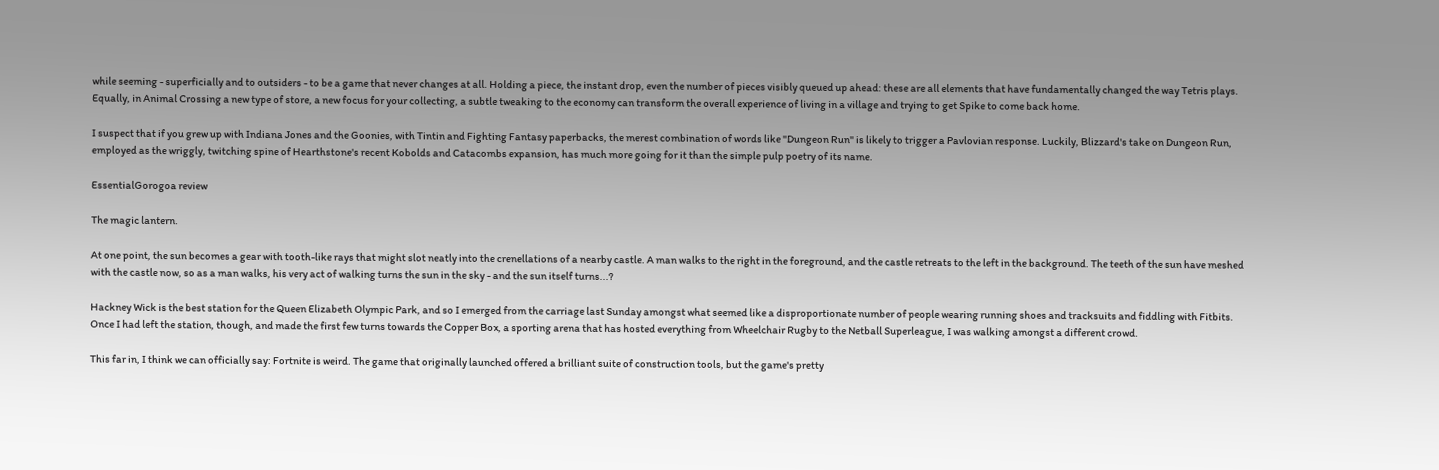while seeming - superficially and to outsiders - to be a game that never changes at all. Holding a piece, the instant drop, even the number of pieces visibly queued up ahead: these are all elements that have fundamentally changed the way Tetris plays. Equally, in Animal Crossing a new type of store, a new focus for your collecting, a subtle tweaking to the economy can transform the overall experience of living in a village and trying to get Spike to come back home.

I suspect that if you grew up with Indiana Jones and the Goonies, with Tintin and Fighting Fantasy paperbacks, the merest combination of words like "Dungeon Run" is likely to trigger a Pavlovian response. Luckily, Blizzard's take on Dungeon Run, employed as the wriggly, twitching spine of Hearthstone's recent Kobolds and Catacombs expansion, has much more going for it than the simple pulp poetry of its name.

EssentialGorogoa review

The magic lantern.

At one point, the sun becomes a gear with tooth-like rays that might slot neatly into the crenellations of a nearby castle. A man walks to the right in the foreground, and the castle retreats to the left in the background. The teeth of the sun have meshed with the castle now, so as a man walks, his very act of walking turns the sun in the sky - and the sun itself turns...?

Hackney Wick is the best station for the Queen Elizabeth Olympic Park, and so I emerged from the carriage last Sunday amongst what seemed like a disproportionate number of people wearing running shoes and tracksuits and fiddling with Fitbits. Once I had left the station, though, and made the first few turns towards the Copper Box, a sporting arena that has hosted everything from Wheelchair Rugby to the Netball Superleague, I was walking amongst a different crowd.

This far in, I think we can officially say: Fortnite is weird. The game that originally launched offered a brilliant suite of construction tools, but the game's pretty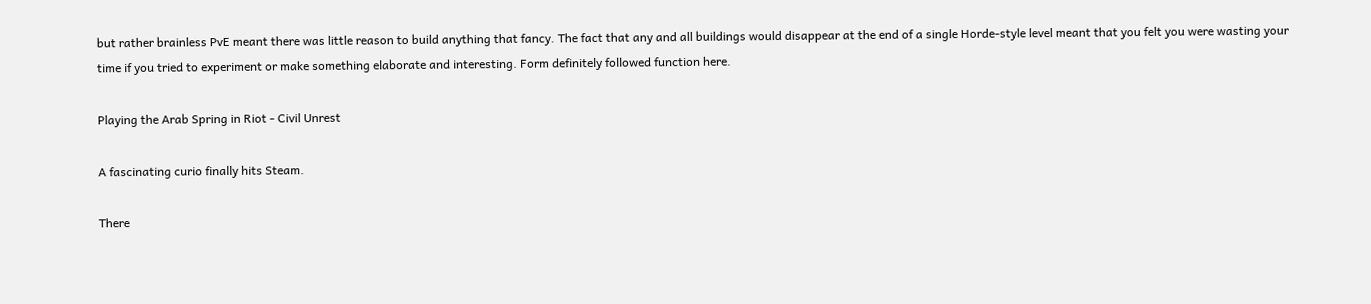but rather brainless PvE meant there was little reason to build anything that fancy. The fact that any and all buildings would disappear at the end of a single Horde-style level meant that you felt you were wasting your time if you tried to experiment or make something elaborate and interesting. Form definitely followed function here.

Playing the Arab Spring in Riot - Civil Unrest

A fascinating curio finally hits Steam.

There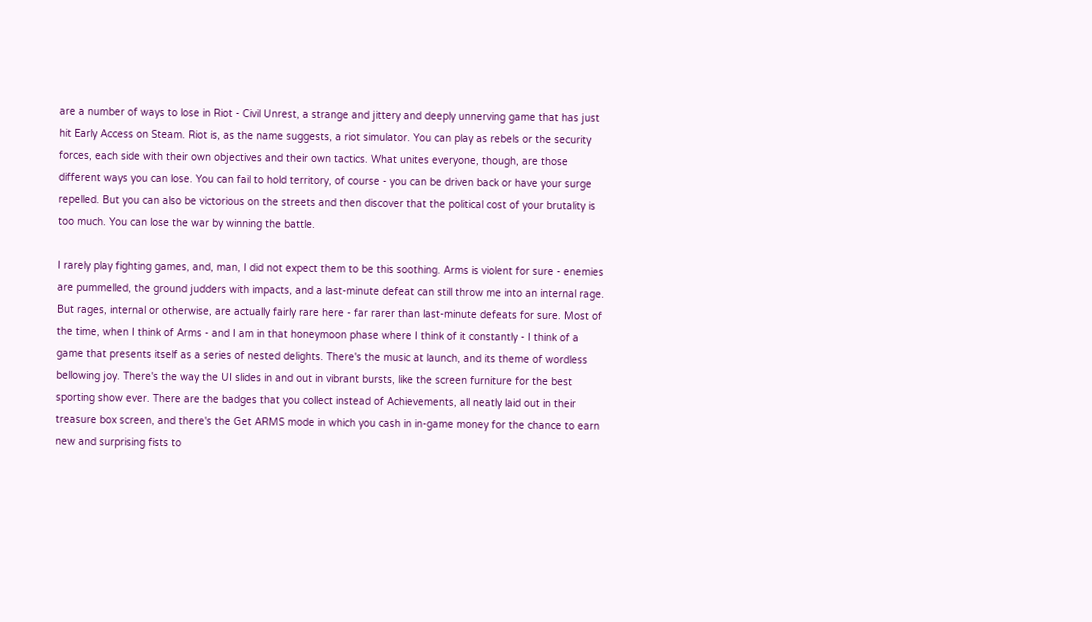are a number of ways to lose in Riot - Civil Unrest, a strange and jittery and deeply unnerving game that has just hit Early Access on Steam. Riot is, as the name suggests, a riot simulator. You can play as rebels or the security forces, each side with their own objectives and their own tactics. What unites everyone, though, are those different ways you can lose. You can fail to hold territory, of course - you can be driven back or have your surge repelled. But you can also be victorious on the streets and then discover that the political cost of your brutality is too much. You can lose the war by winning the battle.

I rarely play fighting games, and, man, I did not expect them to be this soothing. Arms is violent for sure - enemies are pummelled, the ground judders with impacts, and a last-minute defeat can still throw me into an internal rage. But rages, internal or otherwise, are actually fairly rare here - far rarer than last-minute defeats for sure. Most of the time, when I think of Arms - and I am in that honeymoon phase where I think of it constantly - I think of a game that presents itself as a series of nested delights. There's the music at launch, and its theme of wordless bellowing joy. There's the way the UI slides in and out in vibrant bursts, like the screen furniture for the best sporting show ever. There are the badges that you collect instead of Achievements, all neatly laid out in their treasure box screen, and there's the Get ARMS mode in which you cash in in-game money for the chance to earn new and surprising fists to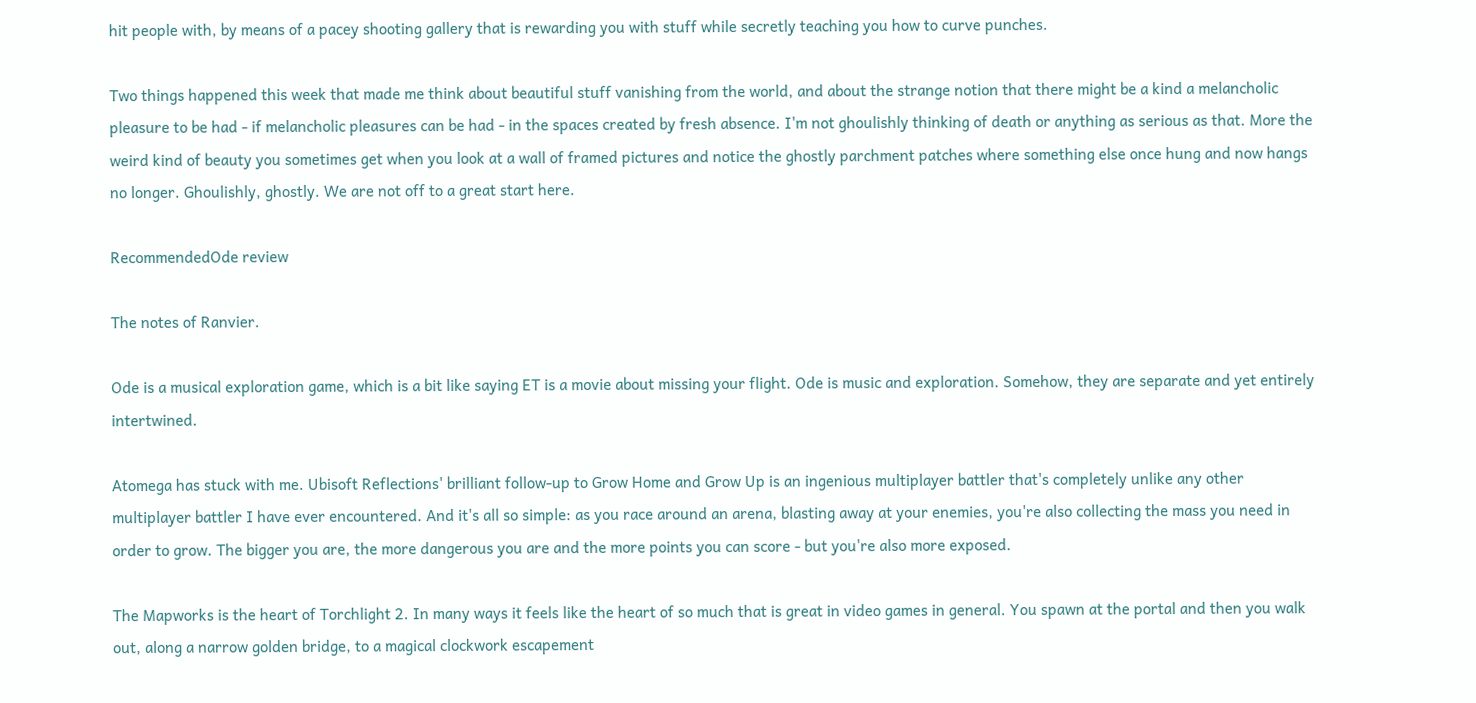hit people with, by means of a pacey shooting gallery that is rewarding you with stuff while secretly teaching you how to curve punches.

Two things happened this week that made me think about beautiful stuff vanishing from the world, and about the strange notion that there might be a kind a melancholic pleasure to be had - if melancholic pleasures can be had - in the spaces created by fresh absence. I'm not ghoulishly thinking of death or anything as serious as that. More the weird kind of beauty you sometimes get when you look at a wall of framed pictures and notice the ghostly parchment patches where something else once hung and now hangs no longer. Ghoulishly, ghostly. We are not off to a great start here.

RecommendedOde review

The notes of Ranvier.

Ode is a musical exploration game, which is a bit like saying ET is a movie about missing your flight. Ode is music and exploration. Somehow, they are separate and yet entirely intertwined.

Atomega has stuck with me. Ubisoft Reflections' brilliant follow-up to Grow Home and Grow Up is an ingenious multiplayer battler that's completely unlike any other multiplayer battler I have ever encountered. And it's all so simple: as you race around an arena, blasting away at your enemies, you're also collecting the mass you need in order to grow. The bigger you are, the more dangerous you are and the more points you can score - but you're also more exposed.

The Mapworks is the heart of Torchlight 2. In many ways it feels like the heart of so much that is great in video games in general. You spawn at the portal and then you walk out, along a narrow golden bridge, to a magical clockwork escapement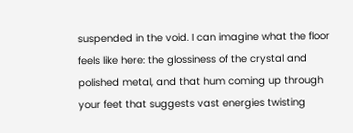suspended in the void. I can imagine what the floor feels like here: the glossiness of the crystal and polished metal, and that hum coming up through your feet that suggests vast energies twisting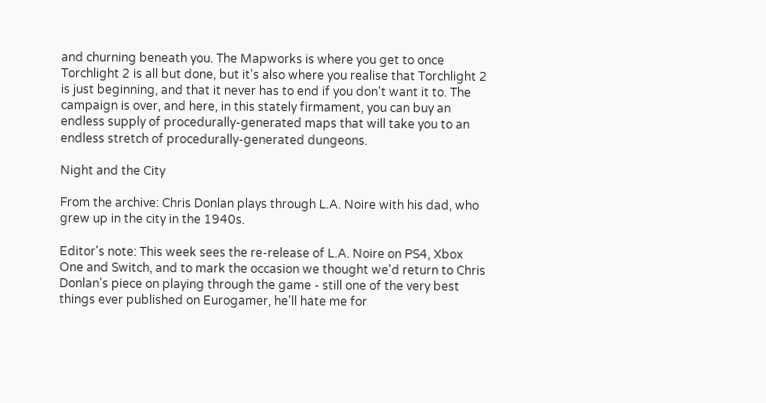and churning beneath you. The Mapworks is where you get to once Torchlight 2 is all but done, but it's also where you realise that Torchlight 2 is just beginning, and that it never has to end if you don't want it to. The campaign is over, and here, in this stately firmament, you can buy an endless supply of procedurally-generated maps that will take you to an endless stretch of procedurally-generated dungeons.

Night and the City

From the archive: Chris Donlan plays through L.A. Noire with his dad, who grew up in the city in the 1940s.

Editor's note: This week sees the re-release of L.A. Noire on PS4, Xbox One and Switch, and to mark the occasion we thought we'd return to Chris Donlan's piece on playing through the game - still one of the very best things ever published on Eurogamer, he'll hate me for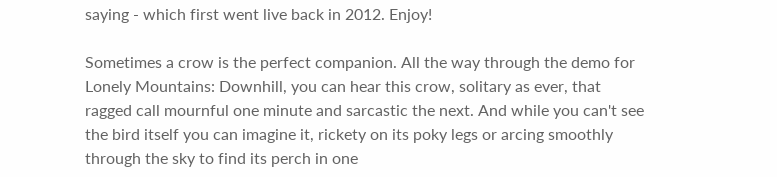saying - which first went live back in 2012. Enjoy!

Sometimes a crow is the perfect companion. All the way through the demo for Lonely Mountains: Downhill, you can hear this crow, solitary as ever, that ragged call mournful one minute and sarcastic the next. And while you can't see the bird itself you can imagine it, rickety on its poky legs or arcing smoothly through the sky to find its perch in one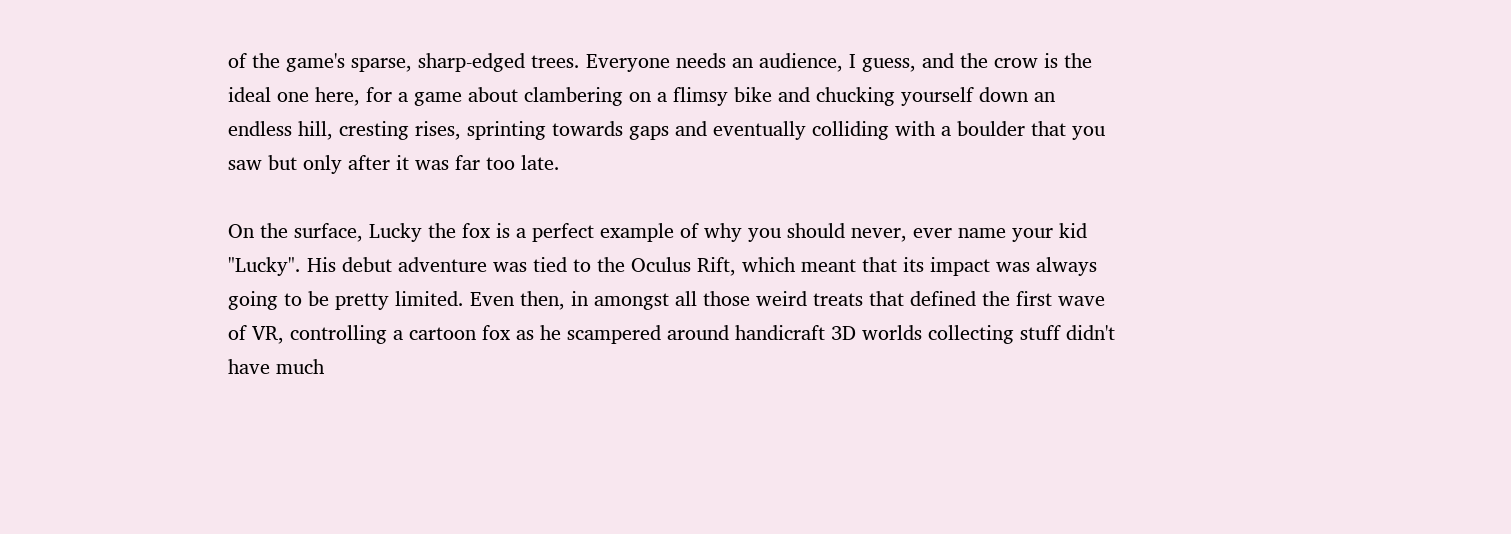of the game's sparse, sharp-edged trees. Everyone needs an audience, I guess, and the crow is the ideal one here, for a game about clambering on a flimsy bike and chucking yourself down an endless hill, cresting rises, sprinting towards gaps and eventually colliding with a boulder that you saw but only after it was far too late.

On the surface, Lucky the fox is a perfect example of why you should never, ever name your kid "Lucky". His debut adventure was tied to the Oculus Rift, which meant that its impact was always going to be pretty limited. Even then, in amongst all those weird treats that defined the first wave of VR, controlling a cartoon fox as he scampered around handicraft 3D worlds collecting stuff didn't have much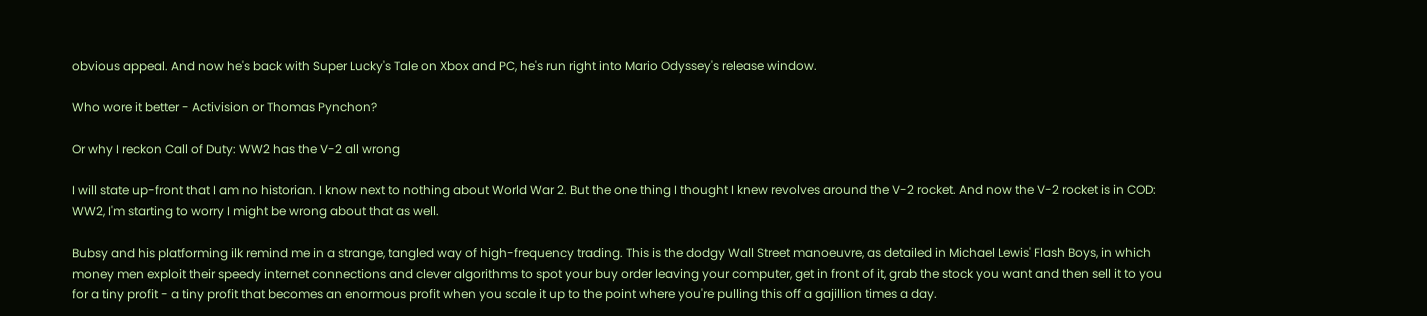obvious appeal. And now he's back with Super Lucky's Tale on Xbox and PC, he's run right into Mario Odyssey's release window.

Who wore it better - Activision or Thomas Pynchon?

Or why I reckon Call of Duty: WW2 has the V-2 all wrong

I will state up-front that I am no historian. I know next to nothing about World War 2. But the one thing I thought I knew revolves around the V-2 rocket. And now the V-2 rocket is in COD: WW2, I'm starting to worry I might be wrong about that as well.

Bubsy and his platforming ilk remind me in a strange, tangled way of high-frequency trading. This is the dodgy Wall Street manoeuvre, as detailed in Michael Lewis' Flash Boys, in which money men exploit their speedy internet connections and clever algorithms to spot your buy order leaving your computer, get in front of it, grab the stock you want and then sell it to you for a tiny profit - a tiny profit that becomes an enormous profit when you scale it up to the point where you're pulling this off a gajillion times a day.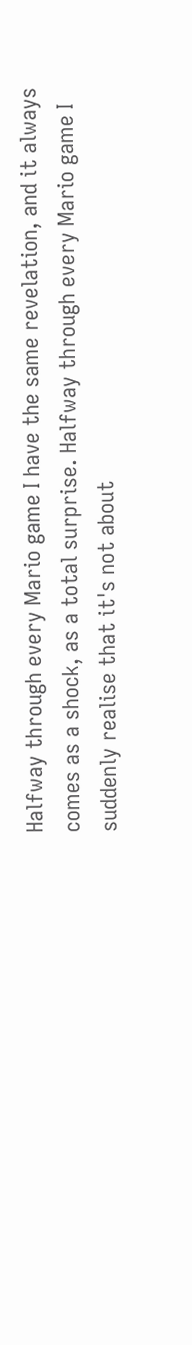Halfway through every Mario game I have the same revelation, and it always comes as a shock, as a total surprise. Halfway through every Mario game I suddenly realise that it's not about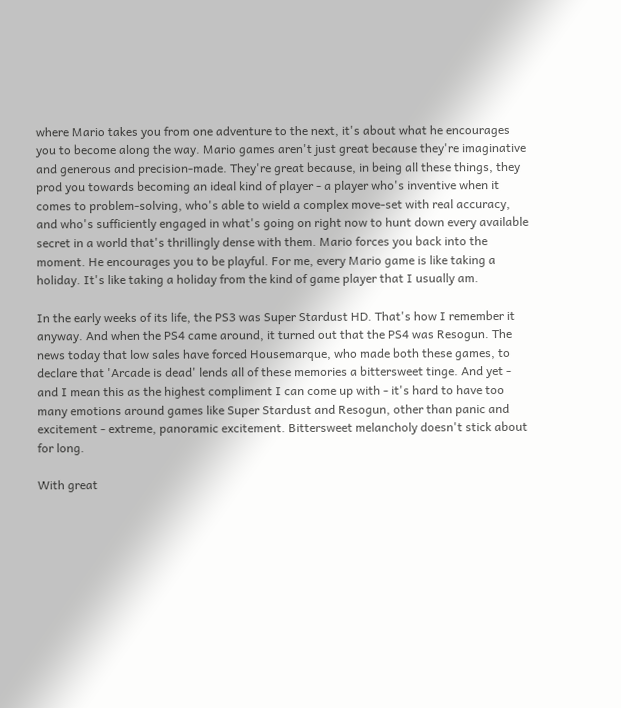where Mario takes you from one adventure to the next, it's about what he encourages you to become along the way. Mario games aren't just great because they're imaginative and generous and precision-made. They're great because, in being all these things, they prod you towards becoming an ideal kind of player - a player who's inventive when it comes to problem-solving, who's able to wield a complex move-set with real accuracy, and who's sufficiently engaged in what's going on right now to hunt down every available secret in a world that's thrillingly dense with them. Mario forces you back into the moment. He encourages you to be playful. For me, every Mario game is like taking a holiday. It's like taking a holiday from the kind of game player that I usually am.

In the early weeks of its life, the PS3 was Super Stardust HD. That's how I remember it anyway. And when the PS4 came around, it turned out that the PS4 was Resogun. The news today that low sales have forced Housemarque, who made both these games, to declare that 'Arcade is dead' lends all of these memories a bittersweet tinge. And yet - and I mean this as the highest compliment I can come up with - it's hard to have too many emotions around games like Super Stardust and Resogun, other than panic and excitement - extreme, panoramic excitement. Bittersweet melancholy doesn't stick about for long.

With great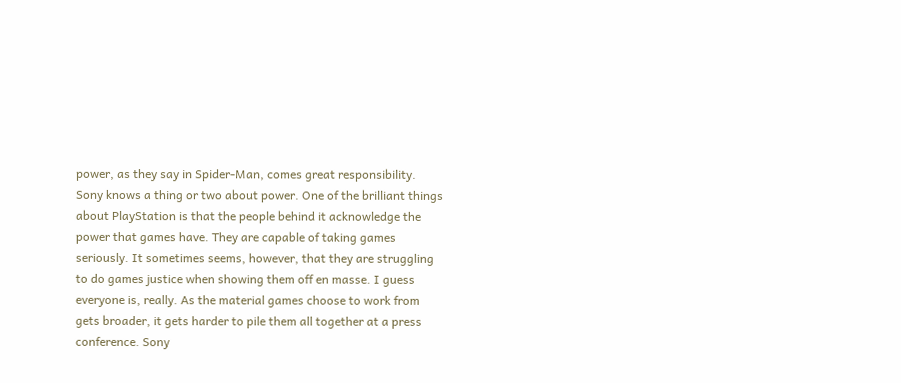power, as they say in Spider-Man, comes great responsibility. Sony knows a thing or two about power. One of the brilliant things about PlayStation is that the people behind it acknowledge the power that games have. They are capable of taking games seriously. It sometimes seems, however, that they are struggling to do games justice when showing them off en masse. I guess everyone is, really. As the material games choose to work from gets broader, it gets harder to pile them all together at a press conference. Sony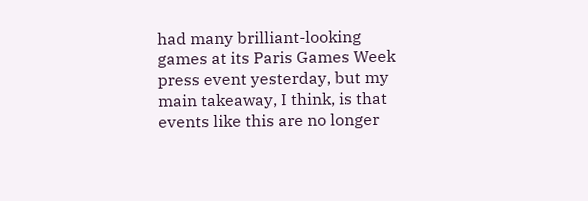had many brilliant-looking games at its Paris Games Week press event yesterday, but my main takeaway, I think, is that events like this are no longer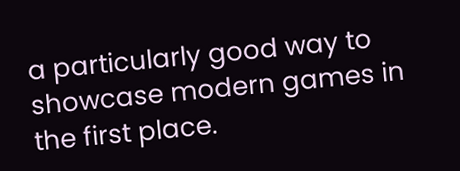a particularly good way to showcase modern games in the first place.